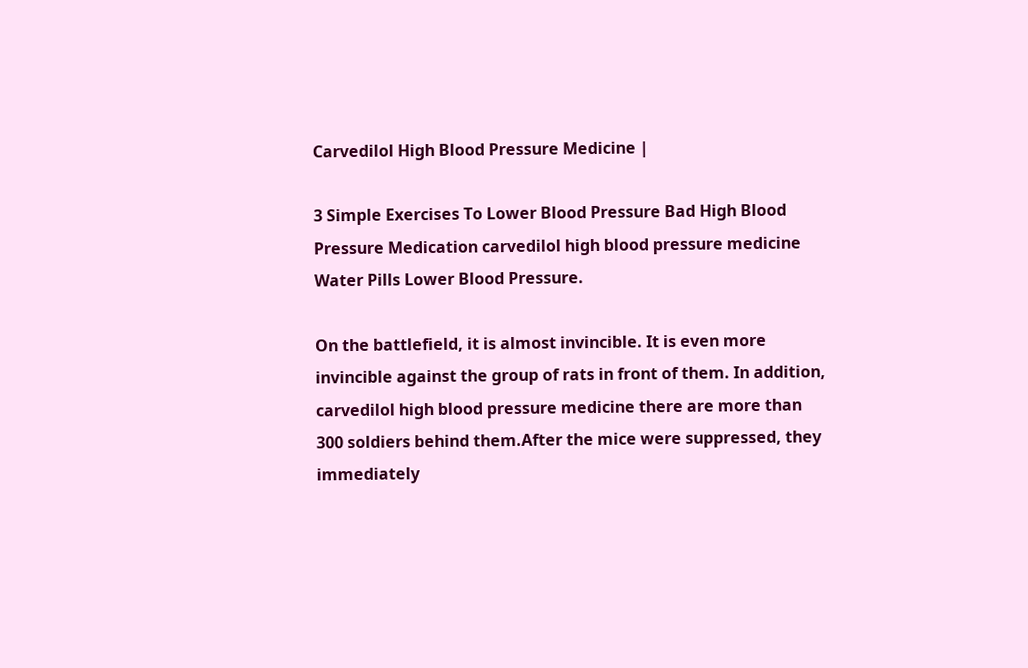Carvedilol High Blood Pressure Medicine |

3 Simple Exercises To Lower Blood Pressure Bad High Blood Pressure Medication carvedilol high blood pressure medicine Water Pills Lower Blood Pressure.

On the battlefield, it is almost invincible. It is even more invincible against the group of rats in front of them. In addition, carvedilol high blood pressure medicine there are more than 300 soldiers behind them.After the mice were suppressed, they immediately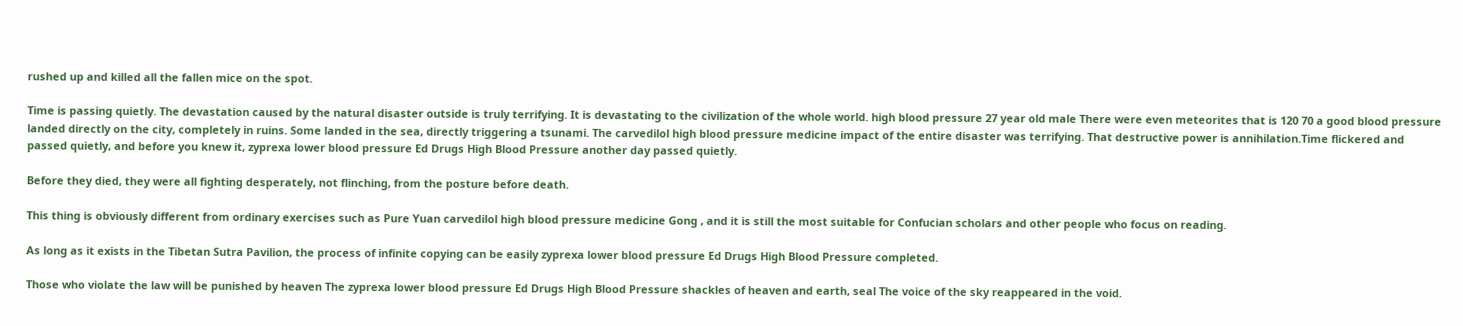rushed up and killed all the fallen mice on the spot.

Time is passing quietly. The devastation caused by the natural disaster outside is truly terrifying. It is devastating to the civilization of the whole world. high blood pressure 27 year old male There were even meteorites that is 120 70 a good blood pressure landed directly on the city, completely in ruins. Some landed in the sea, directly triggering a tsunami. The carvedilol high blood pressure medicine impact of the entire disaster was terrifying. That destructive power is annihilation.Time flickered and passed quietly, and before you knew it, zyprexa lower blood pressure Ed Drugs High Blood Pressure another day passed quietly.

Before they died, they were all fighting desperately, not flinching, from the posture before death.

This thing is obviously different from ordinary exercises such as Pure Yuan carvedilol high blood pressure medicine Gong , and it is still the most suitable for Confucian scholars and other people who focus on reading.

As long as it exists in the Tibetan Sutra Pavilion, the process of infinite copying can be easily zyprexa lower blood pressure Ed Drugs High Blood Pressure completed.

Those who violate the law will be punished by heaven The zyprexa lower blood pressure Ed Drugs High Blood Pressure shackles of heaven and earth, seal The voice of the sky reappeared in the void.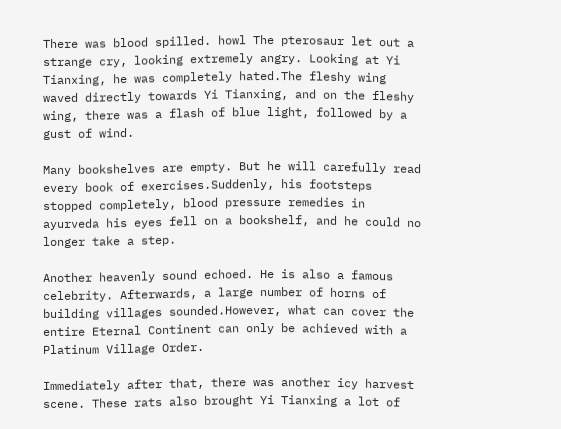There was blood spilled. howl The pterosaur let out a strange cry, looking extremely angry. Looking at Yi Tianxing, he was completely hated.The fleshy wing waved directly towards Yi Tianxing, and on the fleshy wing, there was a flash of blue light, followed by a gust of wind.

Many bookshelves are empty. But he will carefully read every book of exercises.Suddenly, his footsteps stopped completely, blood pressure remedies in ayurveda his eyes fell on a bookshelf, and he could no longer take a step.

Another heavenly sound echoed. He is also a famous celebrity. Afterwards, a large number of horns of building villages sounded.However, what can cover the entire Eternal Continent can only be achieved with a Platinum Village Order.

Immediately after that, there was another icy harvest scene. These rats also brought Yi Tianxing a lot of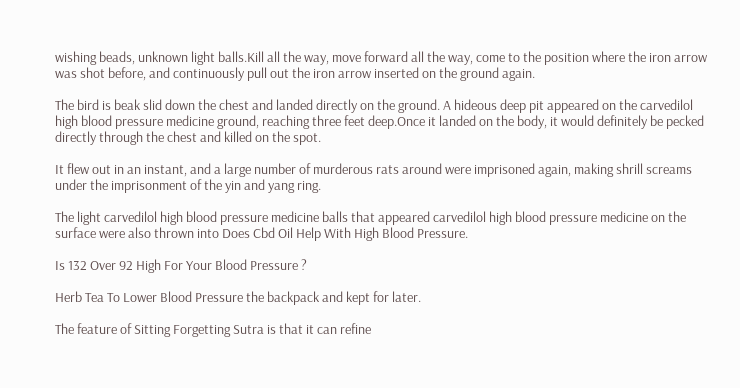wishing beads, unknown light balls.Kill all the way, move forward all the way, come to the position where the iron arrow was shot before, and continuously pull out the iron arrow inserted on the ground again.

The bird is beak slid down the chest and landed directly on the ground. A hideous deep pit appeared on the carvedilol high blood pressure medicine ground, reaching three feet deep.Once it landed on the body, it would definitely be pecked directly through the chest and killed on the spot.

It flew out in an instant, and a large number of murderous rats around were imprisoned again, making shrill screams under the imprisonment of the yin and yang ring.

The light carvedilol high blood pressure medicine balls that appeared carvedilol high blood pressure medicine on the surface were also thrown into Does Cbd Oil Help With High Blood Pressure.

Is 132 Over 92 High For Your Blood Pressure ?

Herb Tea To Lower Blood Pressure the backpack and kept for later.

The feature of Sitting Forgetting Sutra is that it can refine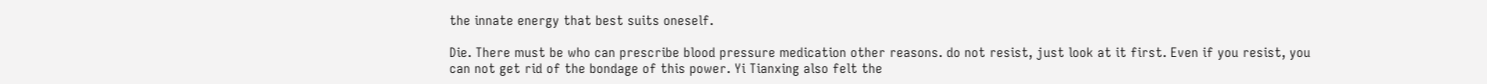the innate energy that best suits oneself.

Die. There must be who can prescribe blood pressure medication other reasons. do not resist, just look at it first. Even if you resist, you can not get rid of the bondage of this power. Yi Tianxing also felt the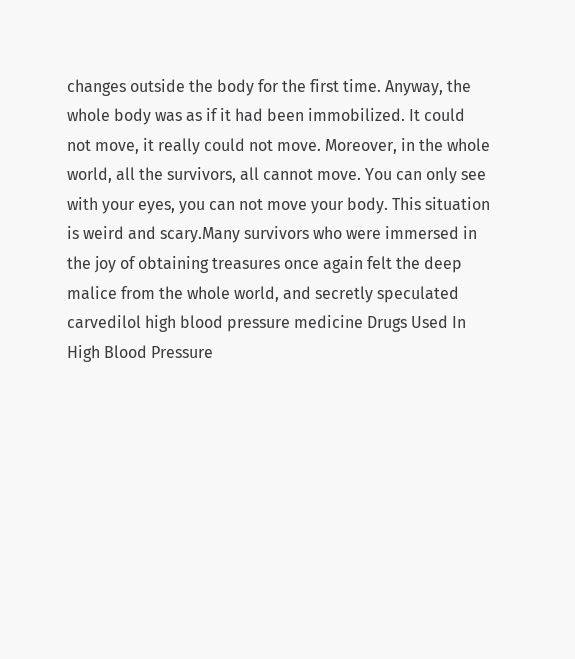changes outside the body for the first time. Anyway, the whole body was as if it had been immobilized. It could not move, it really could not move. Moreover, in the whole world, all the survivors, all cannot move. You can only see with your eyes, you can not move your body. This situation is weird and scary.Many survivors who were immersed in the joy of obtaining treasures once again felt the deep malice from the whole world, and secretly speculated carvedilol high blood pressure medicine Drugs Used In High Blood Pressure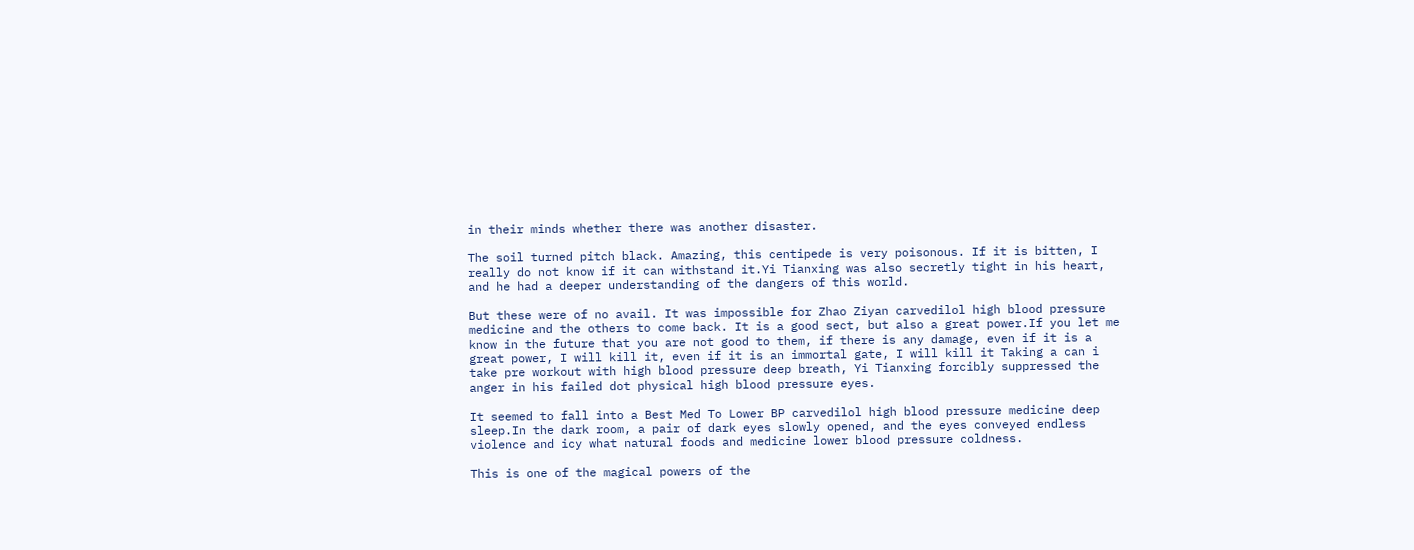in their minds whether there was another disaster.

The soil turned pitch black. Amazing, this centipede is very poisonous. If it is bitten, I really do not know if it can withstand it.Yi Tianxing was also secretly tight in his heart, and he had a deeper understanding of the dangers of this world.

But these were of no avail. It was impossible for Zhao Ziyan carvedilol high blood pressure medicine and the others to come back. It is a good sect, but also a great power.If you let me know in the future that you are not good to them, if there is any damage, even if it is a great power, I will kill it, even if it is an immortal gate, I will kill it Taking a can i take pre workout with high blood pressure deep breath, Yi Tianxing forcibly suppressed the anger in his failed dot physical high blood pressure eyes.

It seemed to fall into a Best Med To Lower BP carvedilol high blood pressure medicine deep sleep.In the dark room, a pair of dark eyes slowly opened, and the eyes conveyed endless violence and icy what natural foods and medicine lower blood pressure coldness.

This is one of the magical powers of the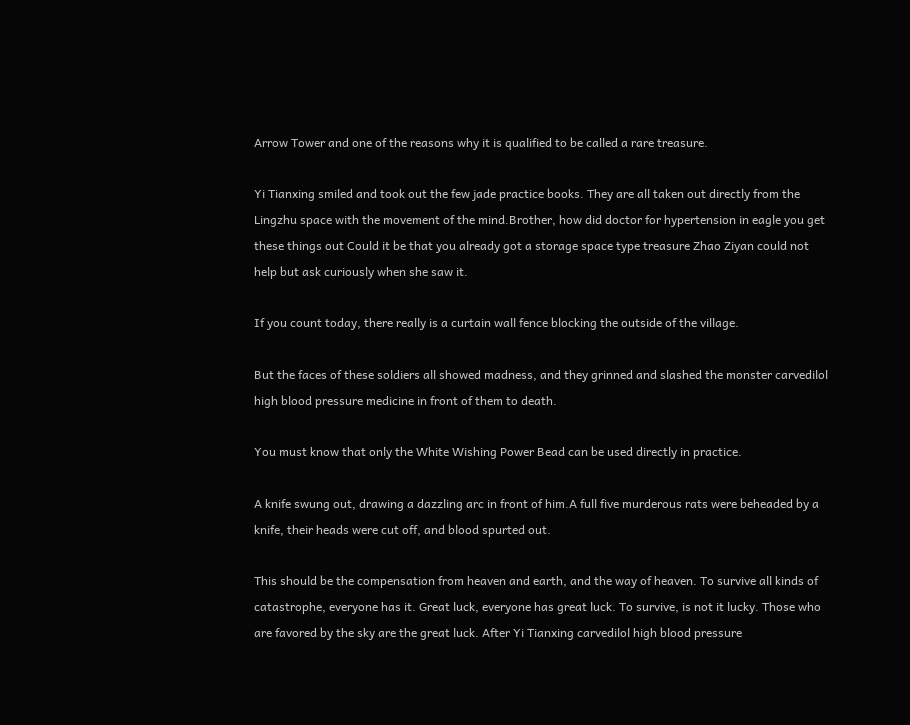Arrow Tower and one of the reasons why it is qualified to be called a rare treasure.

Yi Tianxing smiled and took out the few jade practice books. They are all taken out directly from the Lingzhu space with the movement of the mind.Brother, how did doctor for hypertension in eagle you get these things out Could it be that you already got a storage space type treasure Zhao Ziyan could not help but ask curiously when she saw it.

If you count today, there really is a curtain wall fence blocking the outside of the village.

But the faces of these soldiers all showed madness, and they grinned and slashed the monster carvedilol high blood pressure medicine in front of them to death.

You must know that only the White Wishing Power Bead can be used directly in practice.

A knife swung out, drawing a dazzling arc in front of him.A full five murderous rats were beheaded by a knife, their heads were cut off, and blood spurted out.

This should be the compensation from heaven and earth, and the way of heaven. To survive all kinds of catastrophe, everyone has it. Great luck, everyone has great luck. To survive, is not it lucky. Those who are favored by the sky are the great luck. After Yi Tianxing carvedilol high blood pressure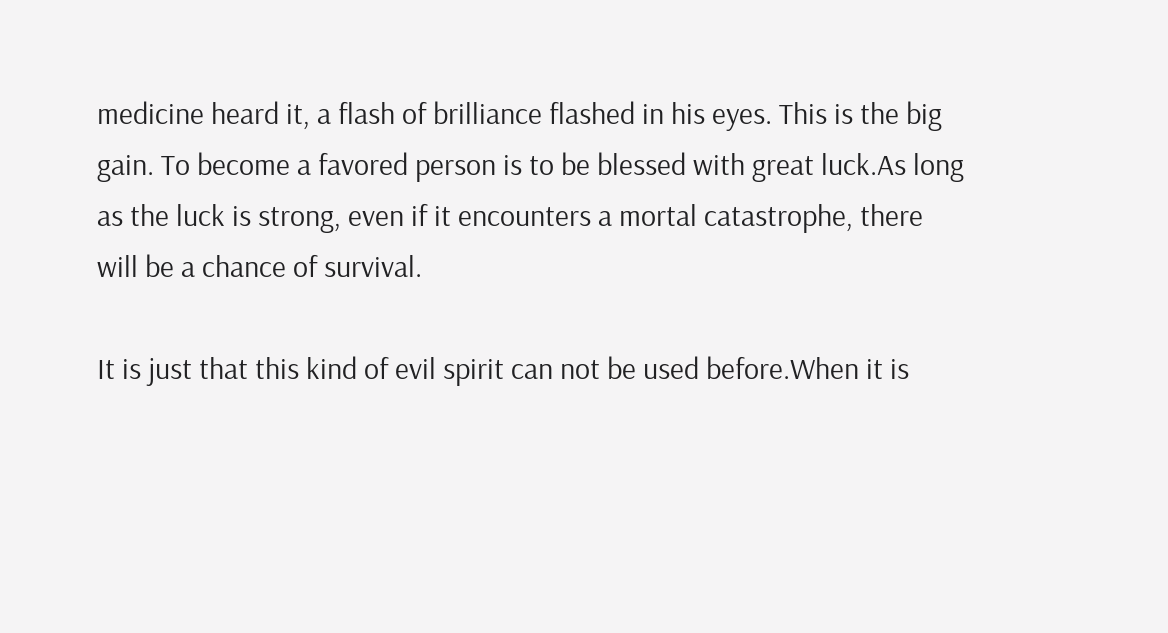medicine heard it, a flash of brilliance flashed in his eyes. This is the big gain. To become a favored person is to be blessed with great luck.As long as the luck is strong, even if it encounters a mortal catastrophe, there will be a chance of survival.

It is just that this kind of evil spirit can not be used before.When it is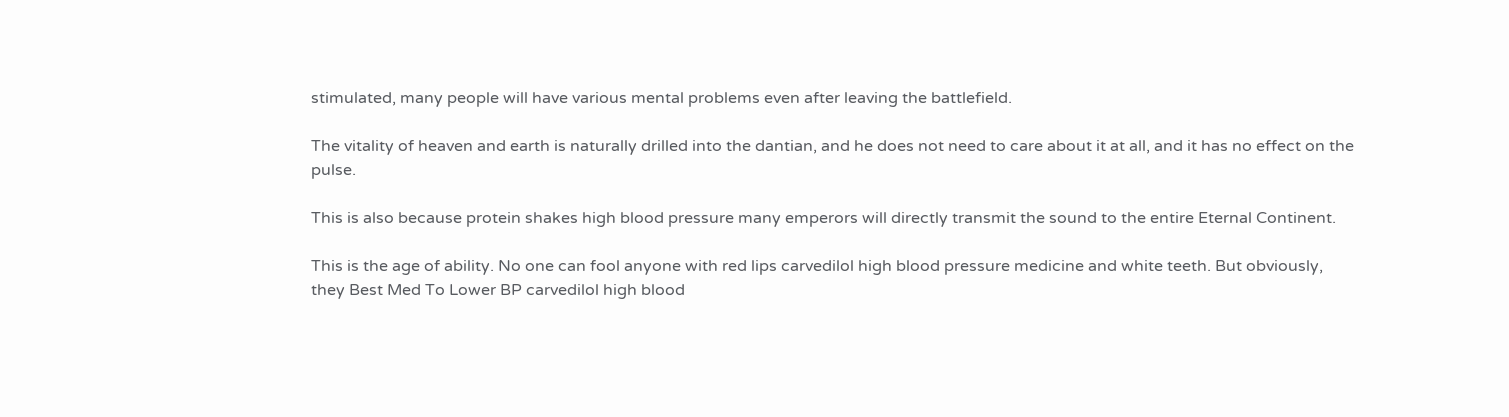stimulated, many people will have various mental problems even after leaving the battlefield.

The vitality of heaven and earth is naturally drilled into the dantian, and he does not need to care about it at all, and it has no effect on the pulse.

This is also because protein shakes high blood pressure many emperors will directly transmit the sound to the entire Eternal Continent.

This is the age of ability. No one can fool anyone with red lips carvedilol high blood pressure medicine and white teeth. But obviously, they Best Med To Lower BP carvedilol high blood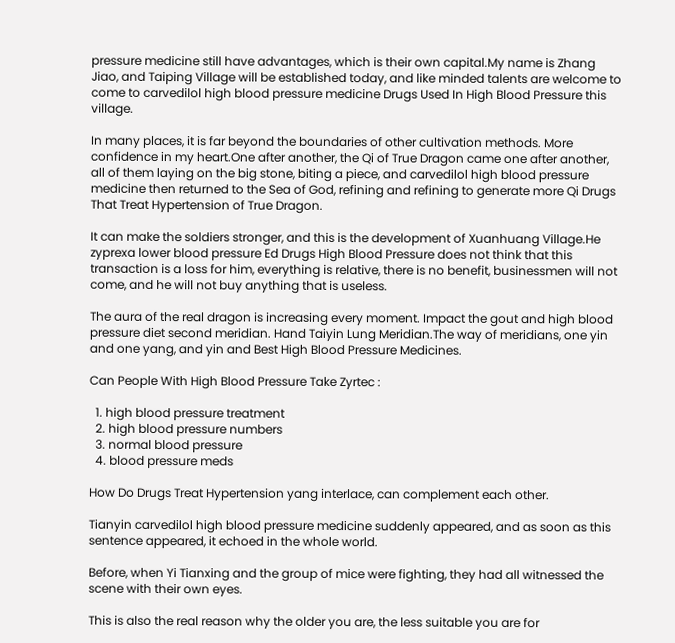pressure medicine still have advantages, which is their own capital.My name is Zhang Jiao, and Taiping Village will be established today, and like minded talents are welcome to come to carvedilol high blood pressure medicine Drugs Used In High Blood Pressure this village.

In many places, it is far beyond the boundaries of other cultivation methods. More confidence in my heart.One after another, the Qi of True Dragon came one after another, all of them laying on the big stone, biting a piece, and carvedilol high blood pressure medicine then returned to the Sea of God, refining and refining to generate more Qi Drugs That Treat Hypertension of True Dragon.

It can make the soldiers stronger, and this is the development of Xuanhuang Village.He zyprexa lower blood pressure Ed Drugs High Blood Pressure does not think that this transaction is a loss for him, everything is relative, there is no benefit, businessmen will not come, and he will not buy anything that is useless.

The aura of the real dragon is increasing every moment. Impact the gout and high blood pressure diet second meridian. Hand Taiyin Lung Meridian.The way of meridians, one yin and one yang, and yin and Best High Blood Pressure Medicines.

Can People With High Blood Pressure Take Zyrtec :

  1. high blood pressure treatment
  2. high blood pressure numbers
  3. normal blood pressure
  4. blood pressure meds

How Do Drugs Treat Hypertension yang interlace, can complement each other.

Tianyin carvedilol high blood pressure medicine suddenly appeared, and as soon as this sentence appeared, it echoed in the whole world.

Before, when Yi Tianxing and the group of mice were fighting, they had all witnessed the scene with their own eyes.

This is also the real reason why the older you are, the less suitable you are for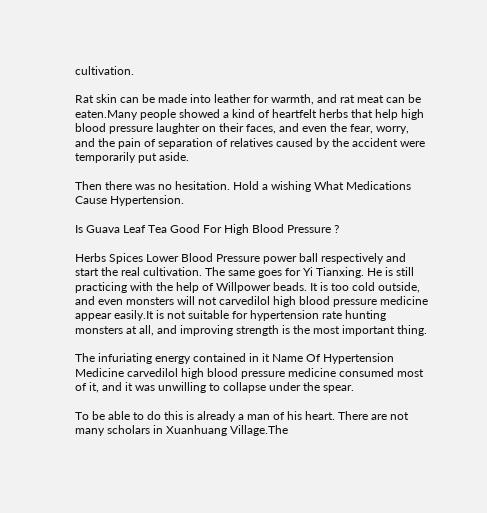cultivation.

Rat skin can be made into leather for warmth, and rat meat can be eaten.Many people showed a kind of heartfelt herbs that help high blood pressure laughter on their faces, and even the fear, worry, and the pain of separation of relatives caused by the accident were temporarily put aside.

Then there was no hesitation. Hold a wishing What Medications Cause Hypertension.

Is Guava Leaf Tea Good For High Blood Pressure ?

Herbs Spices Lower Blood Pressure power ball respectively and start the real cultivation. The same goes for Yi Tianxing. He is still practicing with the help of Willpower beads. It is too cold outside, and even monsters will not carvedilol high blood pressure medicine appear easily.It is not suitable for hypertension rate hunting monsters at all, and improving strength is the most important thing.

The infuriating energy contained in it Name Of Hypertension Medicine carvedilol high blood pressure medicine consumed most of it, and it was unwilling to collapse under the spear.

To be able to do this is already a man of his heart. There are not many scholars in Xuanhuang Village.The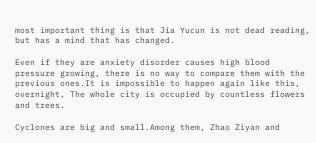most important thing is that Jia Yucun is not dead reading, but has a mind that has changed.

Even if they are anxiety disorder causes high blood pressure growing, there is no way to compare them with the previous ones.It is impossible to happen again like this, overnight, The whole city is occupied by countless flowers and trees.

Cyclones are big and small.Among them, Zhao Ziyan and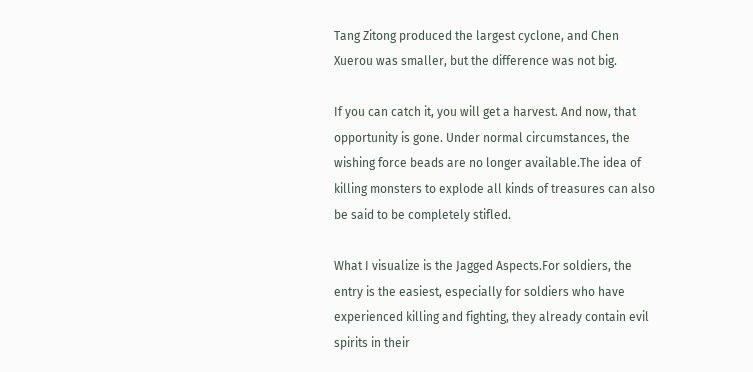Tang Zitong produced the largest cyclone, and Chen Xuerou was smaller, but the difference was not big.

If you can catch it, you will get a harvest. And now, that opportunity is gone. Under normal circumstances, the wishing force beads are no longer available.The idea of killing monsters to explode all kinds of treasures can also be said to be completely stifled.

What I visualize is the Jagged Aspects.For soldiers, the entry is the easiest, especially for soldiers who have experienced killing and fighting, they already contain evil spirits in their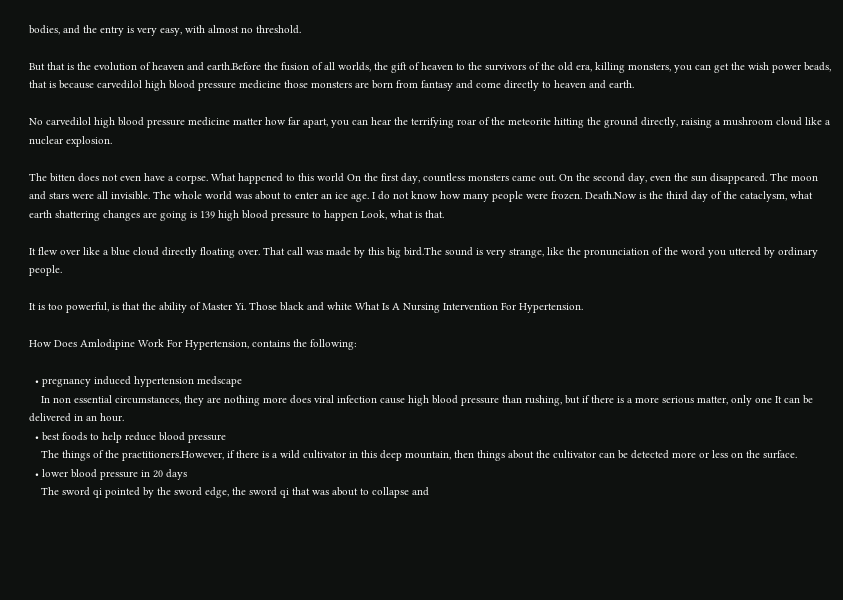bodies, and the entry is very easy, with almost no threshold.

But that is the evolution of heaven and earth.Before the fusion of all worlds, the gift of heaven to the survivors of the old era, killing monsters, you can get the wish power beads, that is because carvedilol high blood pressure medicine those monsters are born from fantasy and come directly to heaven and earth.

No carvedilol high blood pressure medicine matter how far apart, you can hear the terrifying roar of the meteorite hitting the ground directly, raising a mushroom cloud like a nuclear explosion.

The bitten does not even have a corpse. What happened to this world On the first day, countless monsters came out. On the second day, even the sun disappeared. The moon and stars were all invisible. The whole world was about to enter an ice age. I do not know how many people were frozen. Death.Now is the third day of the cataclysm, what earth shattering changes are going is 139 high blood pressure to happen Look, what is that.

It flew over like a blue cloud directly floating over. That call was made by this big bird.The sound is very strange, like the pronunciation of the word you uttered by ordinary people.

It is too powerful, is that the ability of Master Yi. Those black and white What Is A Nursing Intervention For Hypertension.

How Does Amlodipine Work For Hypertension, contains the following:

  • pregnancy induced hypertension medscape
    In non essential circumstances, they are nothing more does viral infection cause high blood pressure than rushing, but if there is a more serious matter, only one It can be delivered in an hour.
  • best foods to help reduce blood pressure
    The things of the practitioners.However, if there is a wild cultivator in this deep mountain, then things about the cultivator can be detected more or less on the surface.
  • lower blood pressure in 20 days
    The sword qi pointed by the sword edge, the sword qi that was about to collapse and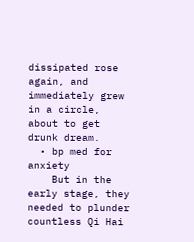dissipated rose again, and immediately grew in a circle, about to get drunk dream.
  • bp med for anxiety
    But in the early stage, they needed to plunder countless Qi Hai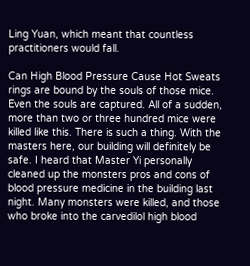Ling Yuan, which meant that countless practitioners would fall.

Can High Blood Pressure Cause Hot Sweats rings are bound by the souls of those mice. Even the souls are captured. All of a sudden, more than two or three hundred mice were killed like this. There is such a thing. With the masters here, our building will definitely be safe. I heard that Master Yi personally cleaned up the monsters pros and cons of blood pressure medicine in the building last night. Many monsters were killed, and those who broke into the carvedilol high blood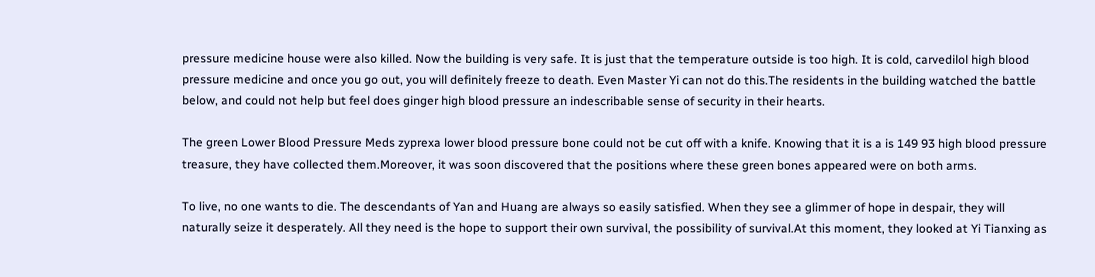pressure medicine house were also killed. Now the building is very safe. It is just that the temperature outside is too high. It is cold, carvedilol high blood pressure medicine and once you go out, you will definitely freeze to death. Even Master Yi can not do this.The residents in the building watched the battle below, and could not help but feel does ginger high blood pressure an indescribable sense of security in their hearts.

The green Lower Blood Pressure Meds zyprexa lower blood pressure bone could not be cut off with a knife. Knowing that it is a is 149 93 high blood pressure treasure, they have collected them.Moreover, it was soon discovered that the positions where these green bones appeared were on both arms.

To live, no one wants to die. The descendants of Yan and Huang are always so easily satisfied. When they see a glimmer of hope in despair, they will naturally seize it desperately. All they need is the hope to support their own survival, the possibility of survival.At this moment, they looked at Yi Tianxing as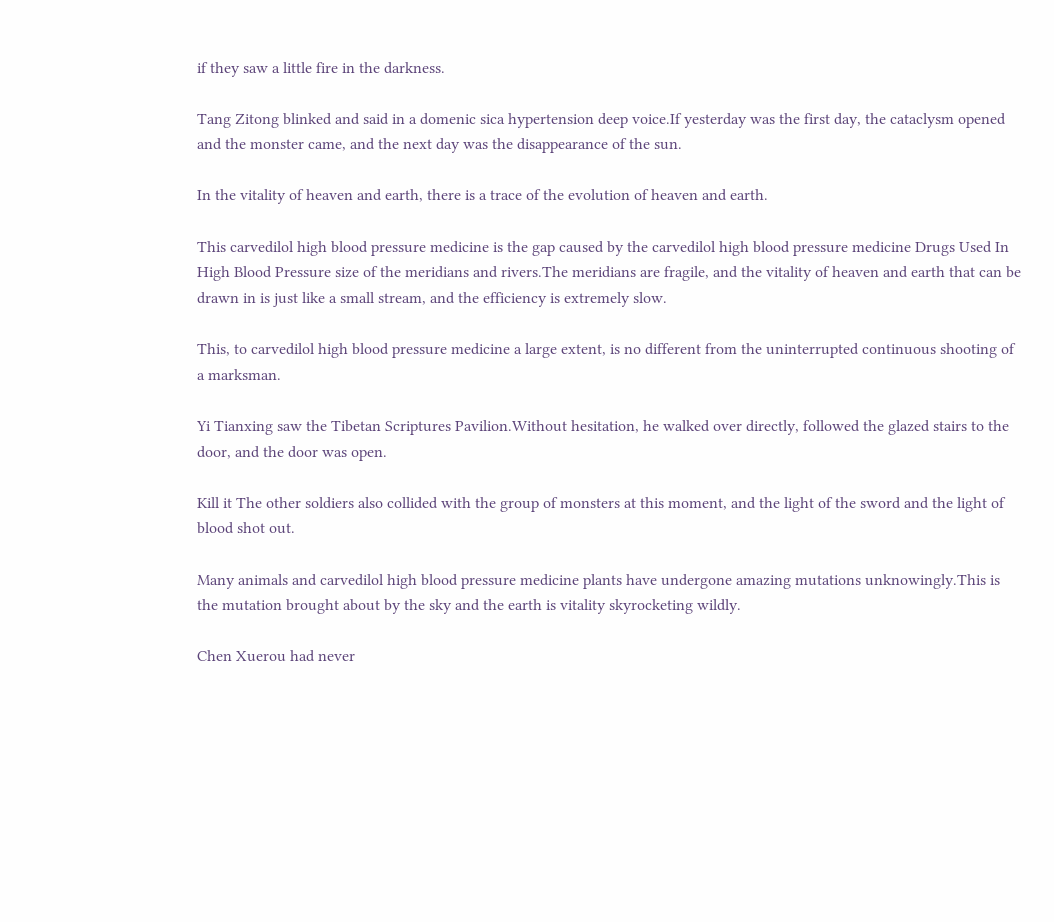if they saw a little fire in the darkness.

Tang Zitong blinked and said in a domenic sica hypertension deep voice.If yesterday was the first day, the cataclysm opened and the monster came, and the next day was the disappearance of the sun.

In the vitality of heaven and earth, there is a trace of the evolution of heaven and earth.

This carvedilol high blood pressure medicine is the gap caused by the carvedilol high blood pressure medicine Drugs Used In High Blood Pressure size of the meridians and rivers.The meridians are fragile, and the vitality of heaven and earth that can be drawn in is just like a small stream, and the efficiency is extremely slow.

This, to carvedilol high blood pressure medicine a large extent, is no different from the uninterrupted continuous shooting of a marksman.

Yi Tianxing saw the Tibetan Scriptures Pavilion.Without hesitation, he walked over directly, followed the glazed stairs to the door, and the door was open.

Kill it The other soldiers also collided with the group of monsters at this moment, and the light of the sword and the light of blood shot out.

Many animals and carvedilol high blood pressure medicine plants have undergone amazing mutations unknowingly.This is the mutation brought about by the sky and the earth is vitality skyrocketing wildly.

Chen Xuerou had never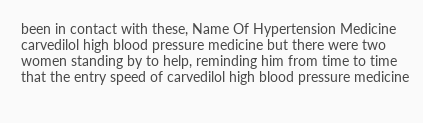been in contact with these, Name Of Hypertension Medicine carvedilol high blood pressure medicine but there were two women standing by to help, reminding him from time to time that the entry speed of carvedilol high blood pressure medicine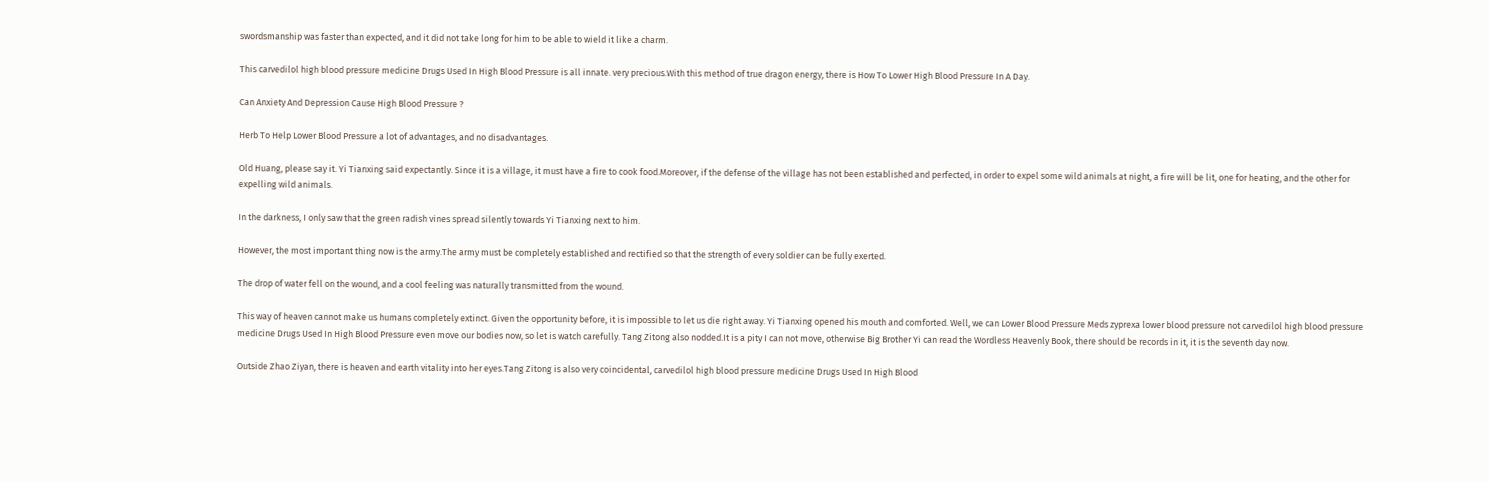swordsmanship was faster than expected, and it did not take long for him to be able to wield it like a charm.

This carvedilol high blood pressure medicine Drugs Used In High Blood Pressure is all innate. very precious.With this method of true dragon energy, there is How To Lower High Blood Pressure In A Day.

Can Anxiety And Depression Cause High Blood Pressure ?

Herb To Help Lower Blood Pressure a lot of advantages, and no disadvantages.

Old Huang, please say it. Yi Tianxing said expectantly. Since it is a village, it must have a fire to cook food.Moreover, if the defense of the village has not been established and perfected, in order to expel some wild animals at night, a fire will be lit, one for heating, and the other for expelling wild animals.

In the darkness, I only saw that the green radish vines spread silently towards Yi Tianxing next to him.

However, the most important thing now is the army.The army must be completely established and rectified so that the strength of every soldier can be fully exerted.

The drop of water fell on the wound, and a cool feeling was naturally transmitted from the wound.

This way of heaven cannot make us humans completely extinct. Given the opportunity before, it is impossible to let us die right away. Yi Tianxing opened his mouth and comforted. Well, we can Lower Blood Pressure Meds zyprexa lower blood pressure not carvedilol high blood pressure medicine Drugs Used In High Blood Pressure even move our bodies now, so let is watch carefully. Tang Zitong also nodded.It is a pity I can not move, otherwise Big Brother Yi can read the Wordless Heavenly Book, there should be records in it, it is the seventh day now.

Outside Zhao Ziyan, there is heaven and earth vitality into her eyes.Tang Zitong is also very coincidental, carvedilol high blood pressure medicine Drugs Used In High Blood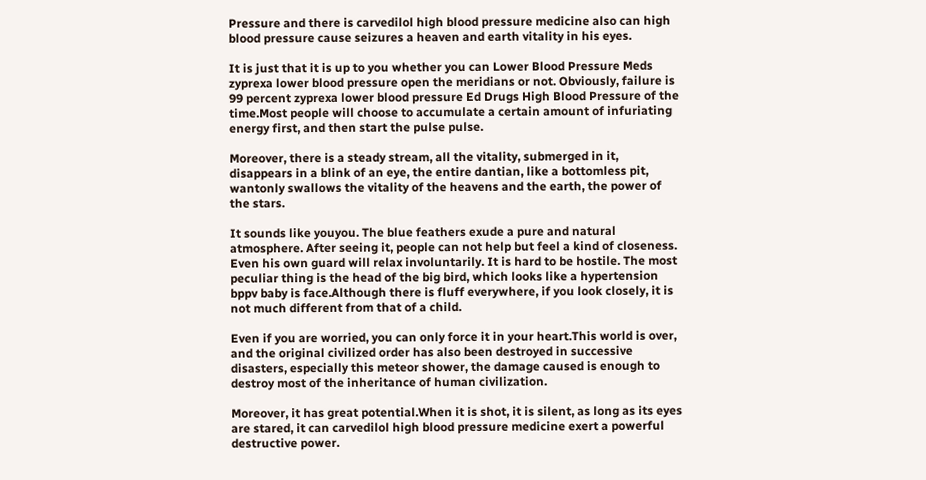Pressure and there is carvedilol high blood pressure medicine also can high blood pressure cause seizures a heaven and earth vitality in his eyes.

It is just that it is up to you whether you can Lower Blood Pressure Meds zyprexa lower blood pressure open the meridians or not. Obviously, failure is 99 percent zyprexa lower blood pressure Ed Drugs High Blood Pressure of the time.Most people will choose to accumulate a certain amount of infuriating energy first, and then start the pulse pulse.

Moreover, there is a steady stream, all the vitality, submerged in it, disappears in a blink of an eye, the entire dantian, like a bottomless pit, wantonly swallows the vitality of the heavens and the earth, the power of the stars.

It sounds like youyou. The blue feathers exude a pure and natural atmosphere. After seeing it, people can not help but feel a kind of closeness. Even his own guard will relax involuntarily. It is hard to be hostile. The most peculiar thing is the head of the big bird, which looks like a hypertension bppv baby is face.Although there is fluff everywhere, if you look closely, it is not much different from that of a child.

Even if you are worried, you can only force it in your heart.This world is over, and the original civilized order has also been destroyed in successive disasters, especially this meteor shower, the damage caused is enough to destroy most of the inheritance of human civilization.

Moreover, it has great potential.When it is shot, it is silent, as long as its eyes are stared, it can carvedilol high blood pressure medicine exert a powerful destructive power.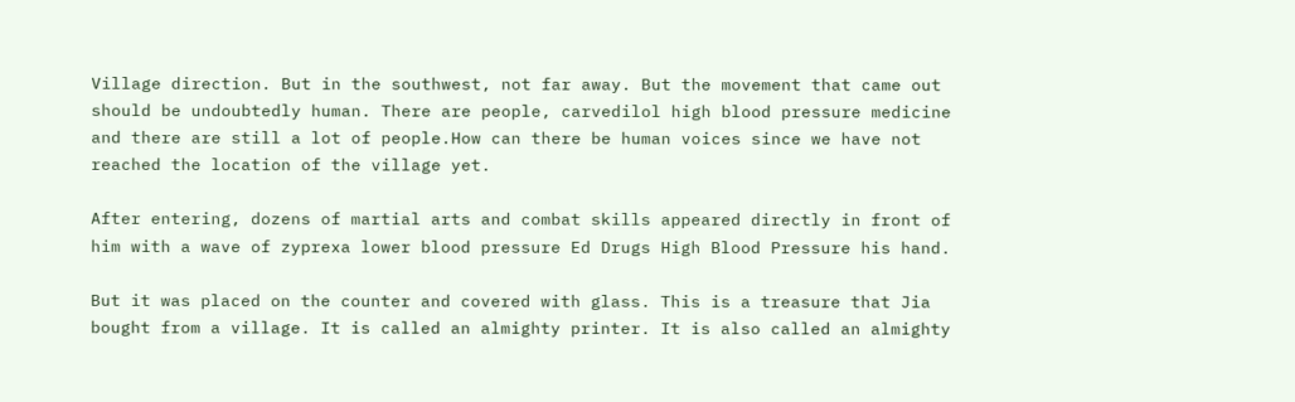Village direction. But in the southwest, not far away. But the movement that came out should be undoubtedly human. There are people, carvedilol high blood pressure medicine and there are still a lot of people.How can there be human voices since we have not reached the location of the village yet.

After entering, dozens of martial arts and combat skills appeared directly in front of him with a wave of zyprexa lower blood pressure Ed Drugs High Blood Pressure his hand.

But it was placed on the counter and covered with glass. This is a treasure that Jia bought from a village. It is called an almighty printer. It is also called an almighty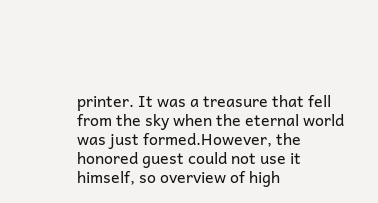printer. It was a treasure that fell from the sky when the eternal world was just formed.However, the honored guest could not use it himself, so overview of high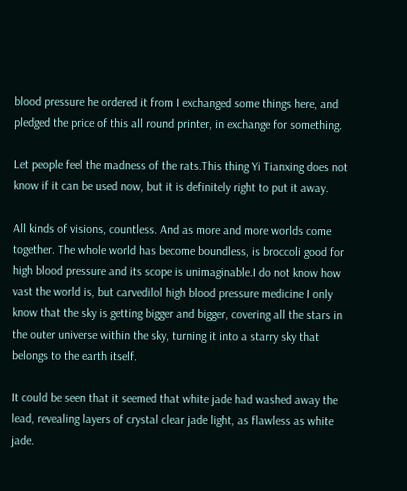blood pressure he ordered it from I exchanged some things here, and pledged the price of this all round printer, in exchange for something.

Let people feel the madness of the rats.This thing Yi Tianxing does not know if it can be used now, but it is definitely right to put it away.

All kinds of visions, countless. And as more and more worlds come together. The whole world has become boundless, is broccoli good for high blood pressure and its scope is unimaginable.I do not know how vast the world is, but carvedilol high blood pressure medicine I only know that the sky is getting bigger and bigger, covering all the stars in the outer universe within the sky, turning it into a starry sky that belongs to the earth itself.

It could be seen that it seemed that white jade had washed away the lead, revealing layers of crystal clear jade light, as flawless as white jade.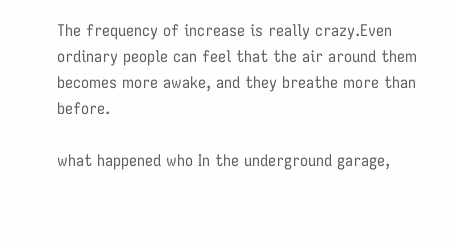The frequency of increase is really crazy.Even ordinary people can feel that the air around them becomes more awake, and they breathe more than before.

what happened who In the underground garage,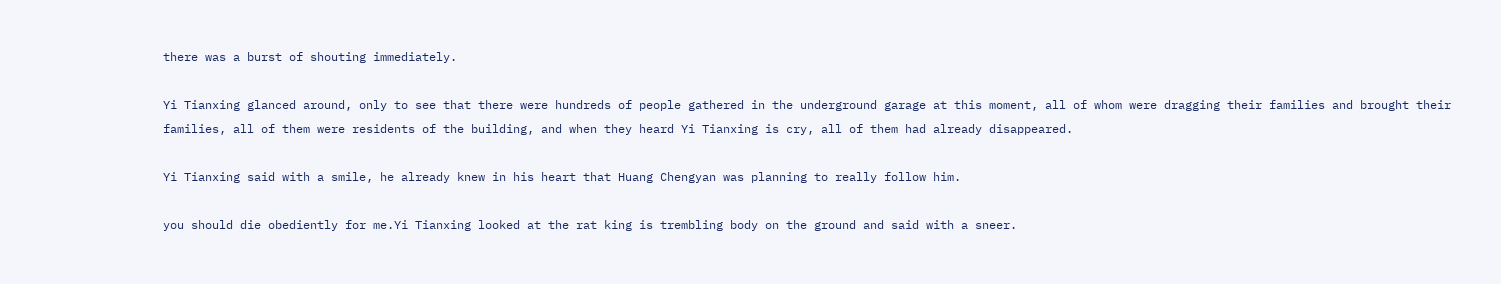there was a burst of shouting immediately.

Yi Tianxing glanced around, only to see that there were hundreds of people gathered in the underground garage at this moment, all of whom were dragging their families and brought their families, all of them were residents of the building, and when they heard Yi Tianxing is cry, all of them had already disappeared.

Yi Tianxing said with a smile, he already knew in his heart that Huang Chengyan was planning to really follow him.

you should die obediently for me.Yi Tianxing looked at the rat king is trembling body on the ground and said with a sneer.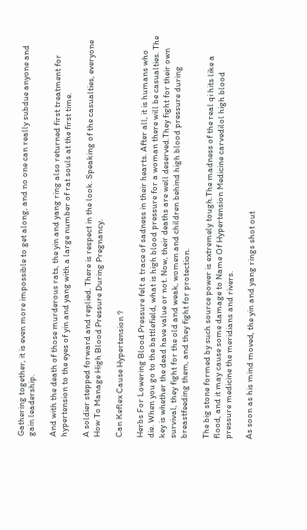Gathering together, it is even more impossible to get along, and no one can really subdue anyone and gain leadership.

And with the death of those murderous rats, the yin and yang ring also returned first treatment for hypertension to the eyes of yin and yang with a large number of rat souls at the first time.

A soldier stepped forward and replied. There is respect in the look. Speaking of the casualties, everyone How To Manage High Blood Pressure During Pregnancy.

Can Keflex Cause Hypertension ?

Herbs For Lowering Blood Pressure felt a trace of sadness in their hearts. After all, it is humans who die. When you go to the battlefield, what is high blood pressure for a woman there will be casualties. The key is whether the dead have value or not. Now, their deaths are well deserved.They fight for their own survival, they fight for the old and weak, women and children behind high blood pressure during breastfeeding them, and they fight for protection.

The big stone formed by such source power is extremely tough.The madness of the real qi hits like a flood, and it may cause some damage to Name Of Hypertension Medicine carvedilol high blood pressure medicine the meridians and rivers.

As soon as his mind moved, the yin and yang rings shot out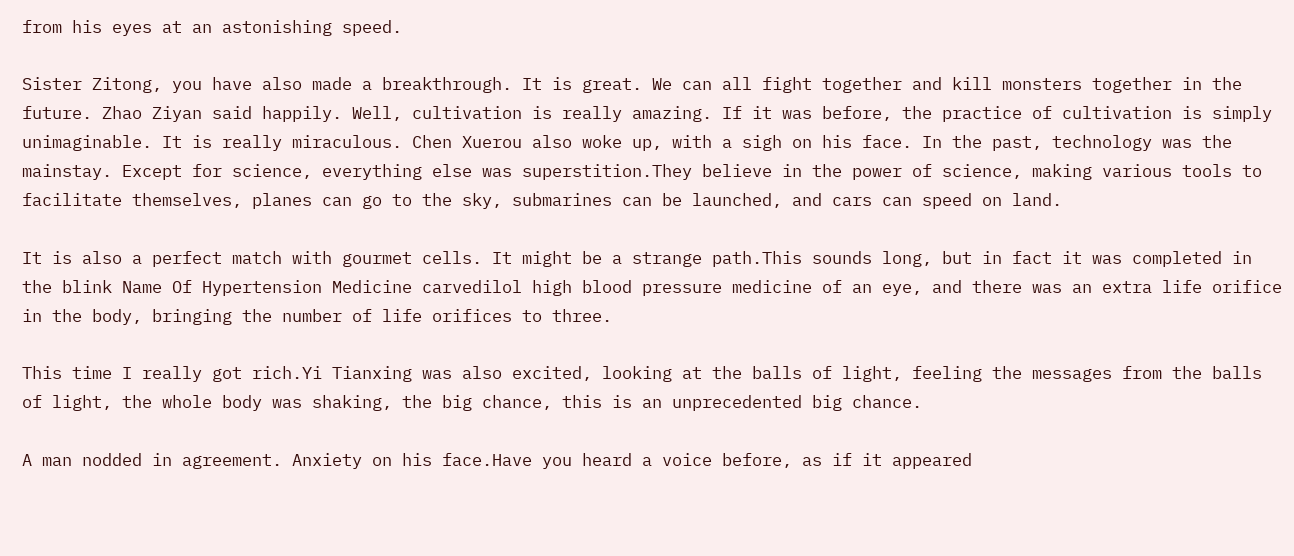from his eyes at an astonishing speed.

Sister Zitong, you have also made a breakthrough. It is great. We can all fight together and kill monsters together in the future. Zhao Ziyan said happily. Well, cultivation is really amazing. If it was before, the practice of cultivation is simply unimaginable. It is really miraculous. Chen Xuerou also woke up, with a sigh on his face. In the past, technology was the mainstay. Except for science, everything else was superstition.They believe in the power of science, making various tools to facilitate themselves, planes can go to the sky, submarines can be launched, and cars can speed on land.

It is also a perfect match with gourmet cells. It might be a strange path.This sounds long, but in fact it was completed in the blink Name Of Hypertension Medicine carvedilol high blood pressure medicine of an eye, and there was an extra life orifice in the body, bringing the number of life orifices to three.

This time I really got rich.Yi Tianxing was also excited, looking at the balls of light, feeling the messages from the balls of light, the whole body was shaking, the big chance, this is an unprecedented big chance.

A man nodded in agreement. Anxiety on his face.Have you heard a voice before, as if it appeared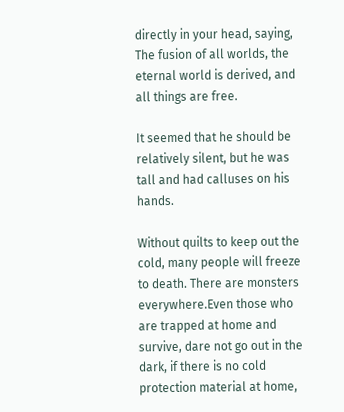directly in your head, saying, The fusion of all worlds, the eternal world is derived, and all things are free.

It seemed that he should be relatively silent, but he was tall and had calluses on his hands.

Without quilts to keep out the cold, many people will freeze to death. There are monsters everywhere.Even those who are trapped at home and survive, dare not go out in the dark, if there is no cold protection material at home,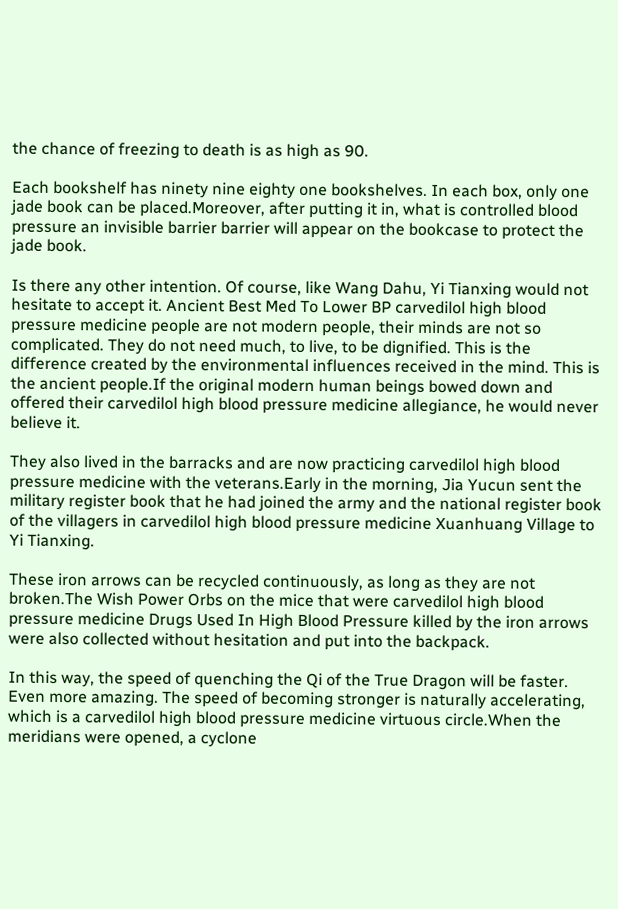the chance of freezing to death is as high as 90.

Each bookshelf has ninety nine eighty one bookshelves. In each box, only one jade book can be placed.Moreover, after putting it in, what is controlled blood pressure an invisible barrier barrier will appear on the bookcase to protect the jade book.

Is there any other intention. Of course, like Wang Dahu, Yi Tianxing would not hesitate to accept it. Ancient Best Med To Lower BP carvedilol high blood pressure medicine people are not modern people, their minds are not so complicated. They do not need much, to live, to be dignified. This is the difference created by the environmental influences received in the mind. This is the ancient people.If the original modern human beings bowed down and offered their carvedilol high blood pressure medicine allegiance, he would never believe it.

They also lived in the barracks and are now practicing carvedilol high blood pressure medicine with the veterans.Early in the morning, Jia Yucun sent the military register book that he had joined the army and the national register book of the villagers in carvedilol high blood pressure medicine Xuanhuang Village to Yi Tianxing.

These iron arrows can be recycled continuously, as long as they are not broken.The Wish Power Orbs on the mice that were carvedilol high blood pressure medicine Drugs Used In High Blood Pressure killed by the iron arrows were also collected without hesitation and put into the backpack.

In this way, the speed of quenching the Qi of the True Dragon will be faster. Even more amazing. The speed of becoming stronger is naturally accelerating, which is a carvedilol high blood pressure medicine virtuous circle.When the meridians were opened, a cyclone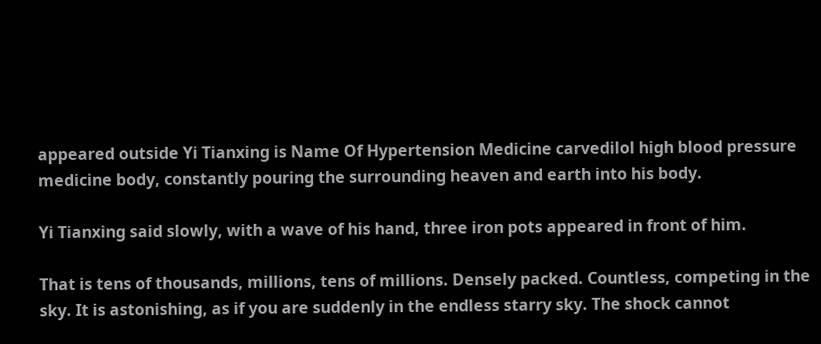appeared outside Yi Tianxing is Name Of Hypertension Medicine carvedilol high blood pressure medicine body, constantly pouring the surrounding heaven and earth into his body.

Yi Tianxing said slowly, with a wave of his hand, three iron pots appeared in front of him.

That is tens of thousands, millions, tens of millions. Densely packed. Countless, competing in the sky. It is astonishing, as if you are suddenly in the endless starry sky. The shock cannot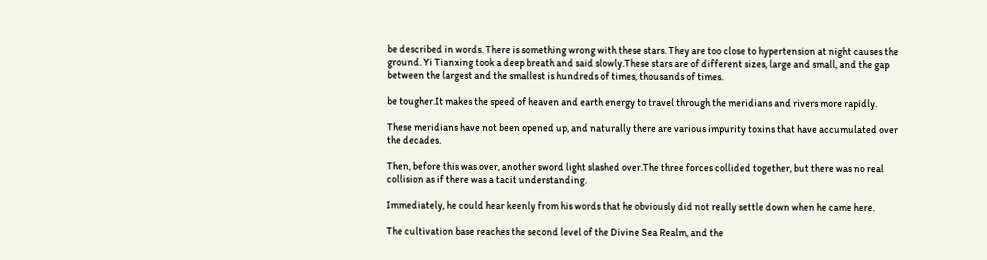be described in words. There is something wrong with these stars. They are too close to hypertension at night causes the ground. Yi Tianxing took a deep breath and said slowly.These stars are of different sizes, large and small, and the gap between the largest and the smallest is hundreds of times, thousands of times.

be tougher.It makes the speed of heaven and earth energy to travel through the meridians and rivers more rapidly.

These meridians have not been opened up, and naturally there are various impurity toxins that have accumulated over the decades.

Then, before this was over, another sword light slashed over.The three forces collided together, but there was no real collision as if there was a tacit understanding.

Immediately, he could hear keenly from his words that he obviously did not really settle down when he came here.

The cultivation base reaches the second level of the Divine Sea Realm, and the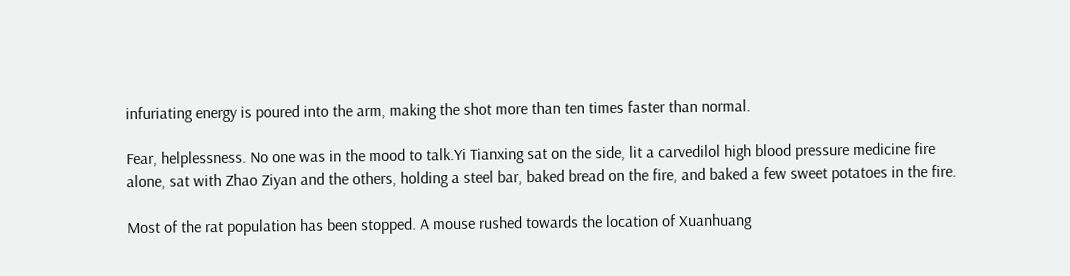infuriating energy is poured into the arm, making the shot more than ten times faster than normal.

Fear, helplessness. No one was in the mood to talk.Yi Tianxing sat on the side, lit a carvedilol high blood pressure medicine fire alone, sat with Zhao Ziyan and the others, holding a steel bar, baked bread on the fire, and baked a few sweet potatoes in the fire.

Most of the rat population has been stopped. A mouse rushed towards the location of Xuanhuang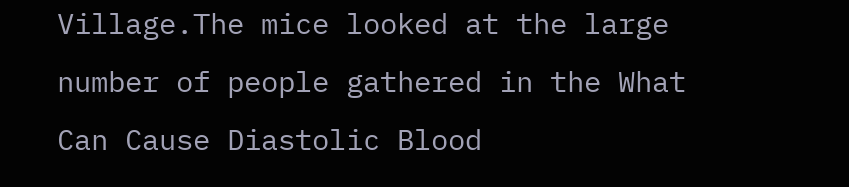Village.The mice looked at the large number of people gathered in the What Can Cause Diastolic Blood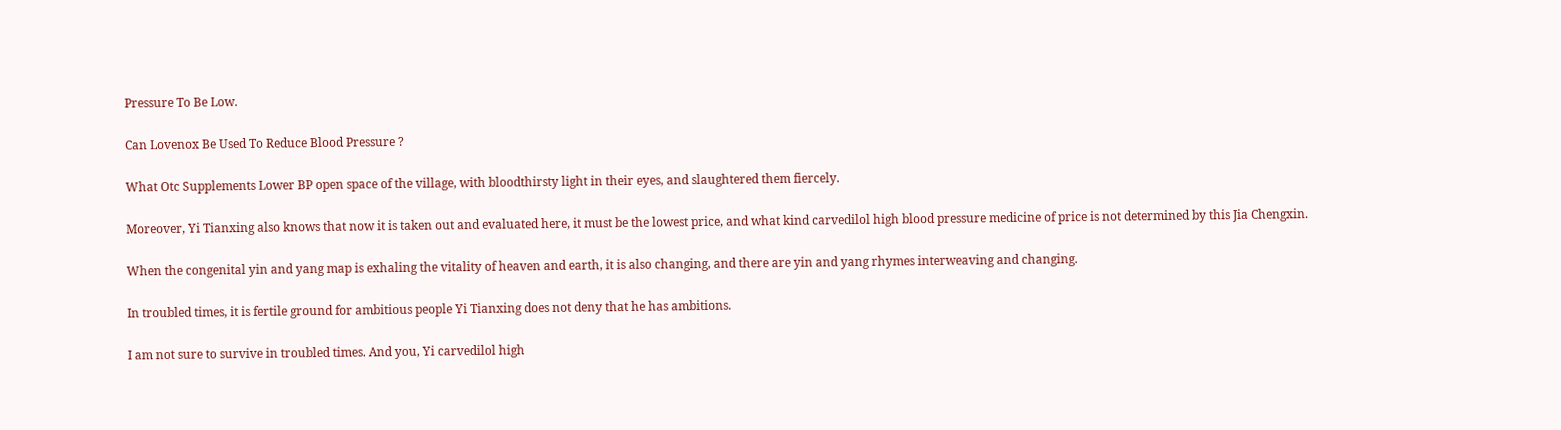Pressure To Be Low.

Can Lovenox Be Used To Reduce Blood Pressure ?

What Otc Supplements Lower BP open space of the village, with bloodthirsty light in their eyes, and slaughtered them fiercely.

Moreover, Yi Tianxing also knows that now it is taken out and evaluated here, it must be the lowest price, and what kind carvedilol high blood pressure medicine of price is not determined by this Jia Chengxin.

When the congenital yin and yang map is exhaling the vitality of heaven and earth, it is also changing, and there are yin and yang rhymes interweaving and changing.

In troubled times, it is fertile ground for ambitious people Yi Tianxing does not deny that he has ambitions.

I am not sure to survive in troubled times. And you, Yi carvedilol high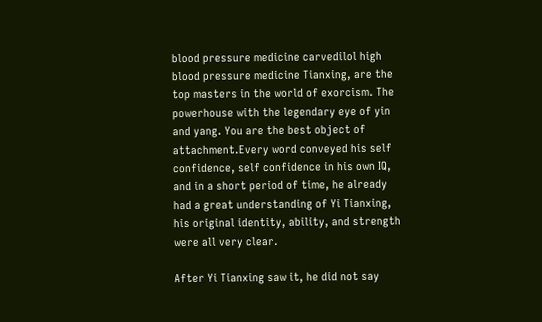blood pressure medicine carvedilol high blood pressure medicine Tianxing, are the top masters in the world of exorcism. The powerhouse with the legendary eye of yin and yang. You are the best object of attachment.Every word conveyed his self confidence, self confidence in his own IQ, and in a short period of time, he already had a great understanding of Yi Tianxing, his original identity, ability, and strength were all very clear.

After Yi Tianxing saw it, he did not say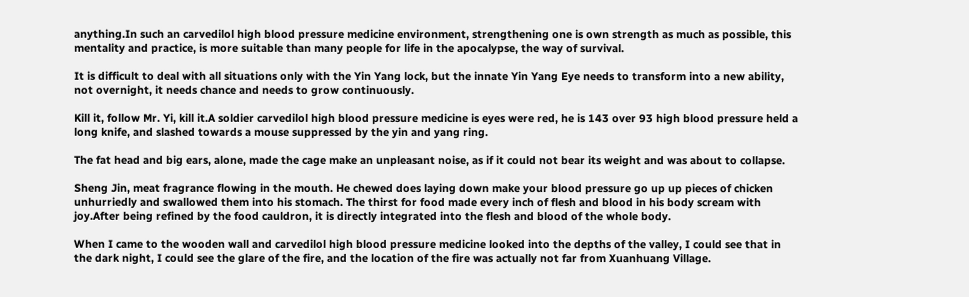anything.In such an carvedilol high blood pressure medicine environment, strengthening one is own strength as much as possible, this mentality and practice, is more suitable than many people for life in the apocalypse, the way of survival.

It is difficult to deal with all situations only with the Yin Yang lock, but the innate Yin Yang Eye needs to transform into a new ability, not overnight, it needs chance and needs to grow continuously.

Kill it, follow Mr. Yi, kill it.A soldier carvedilol high blood pressure medicine is eyes were red, he is 143 over 93 high blood pressure held a long knife, and slashed towards a mouse suppressed by the yin and yang ring.

The fat head and big ears, alone, made the cage make an unpleasant noise, as if it could not bear its weight and was about to collapse.

Sheng Jin, meat fragrance flowing in the mouth. He chewed does laying down make your blood pressure go up up pieces of chicken unhurriedly and swallowed them into his stomach. The thirst for food made every inch of flesh and blood in his body scream with joy.After being refined by the food cauldron, it is directly integrated into the flesh and blood of the whole body.

When I came to the wooden wall and carvedilol high blood pressure medicine looked into the depths of the valley, I could see that in the dark night, I could see the glare of the fire, and the location of the fire was actually not far from Xuanhuang Village.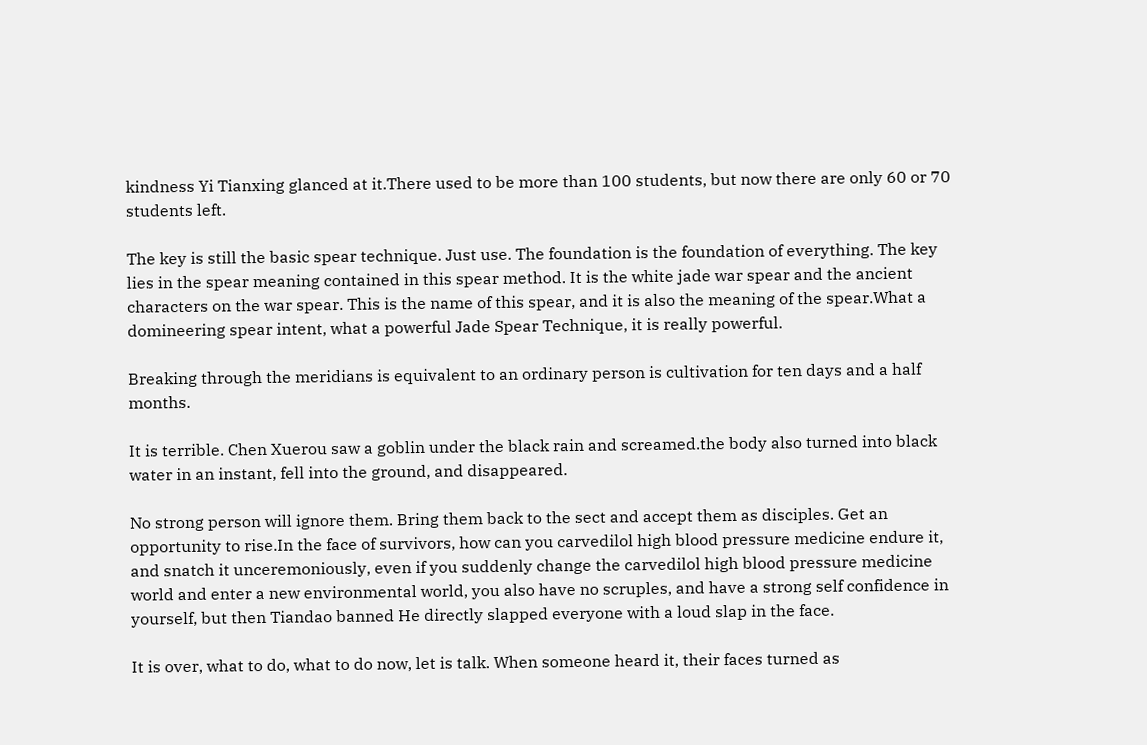kindness Yi Tianxing glanced at it.There used to be more than 100 students, but now there are only 60 or 70 students left.

The key is still the basic spear technique. Just use. The foundation is the foundation of everything. The key lies in the spear meaning contained in this spear method. It is the white jade war spear and the ancient characters on the war spear. This is the name of this spear, and it is also the meaning of the spear.What a domineering spear intent, what a powerful Jade Spear Technique, it is really powerful.

Breaking through the meridians is equivalent to an ordinary person is cultivation for ten days and a half months.

It is terrible. Chen Xuerou saw a goblin under the black rain and screamed.the body also turned into black water in an instant, fell into the ground, and disappeared.

No strong person will ignore them. Bring them back to the sect and accept them as disciples. Get an opportunity to rise.In the face of survivors, how can you carvedilol high blood pressure medicine endure it, and snatch it unceremoniously, even if you suddenly change the carvedilol high blood pressure medicine world and enter a new environmental world, you also have no scruples, and have a strong self confidence in yourself, but then Tiandao banned He directly slapped everyone with a loud slap in the face.

It is over, what to do, what to do now, let is talk. When someone heard it, their faces turned as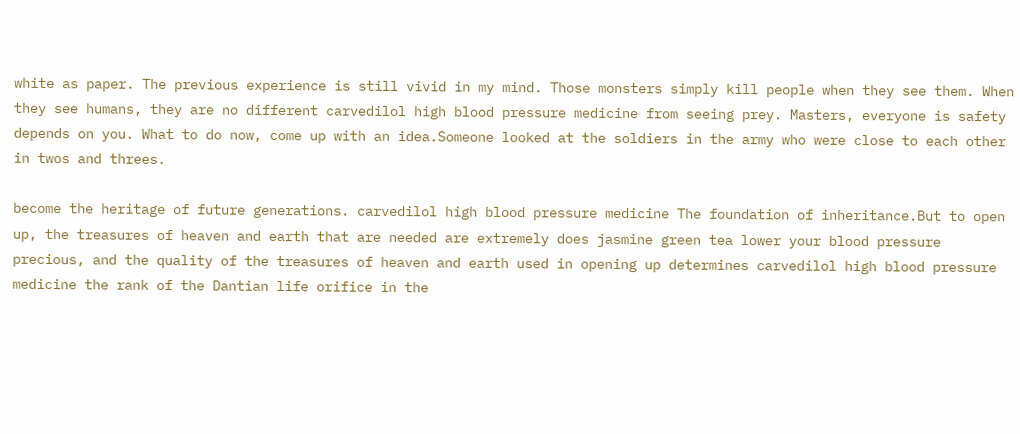white as paper. The previous experience is still vivid in my mind. Those monsters simply kill people when they see them. When they see humans, they are no different carvedilol high blood pressure medicine from seeing prey. Masters, everyone is safety depends on you. What to do now, come up with an idea.Someone looked at the soldiers in the army who were close to each other in twos and threes.

become the heritage of future generations. carvedilol high blood pressure medicine The foundation of inheritance.But to open up, the treasures of heaven and earth that are needed are extremely does jasmine green tea lower your blood pressure precious, and the quality of the treasures of heaven and earth used in opening up determines carvedilol high blood pressure medicine the rank of the Dantian life orifice in the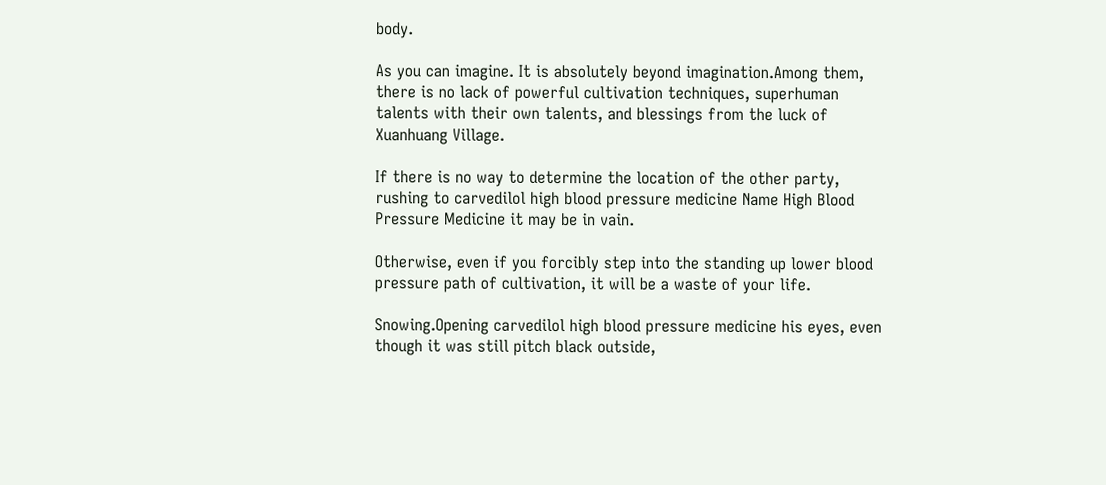body.

As you can imagine. It is absolutely beyond imagination.Among them, there is no lack of powerful cultivation techniques, superhuman talents with their own talents, and blessings from the luck of Xuanhuang Village.

If there is no way to determine the location of the other party, rushing to carvedilol high blood pressure medicine Name High Blood Pressure Medicine it may be in vain.

Otherwise, even if you forcibly step into the standing up lower blood pressure path of cultivation, it will be a waste of your life.

Snowing.Opening carvedilol high blood pressure medicine his eyes, even though it was still pitch black outside,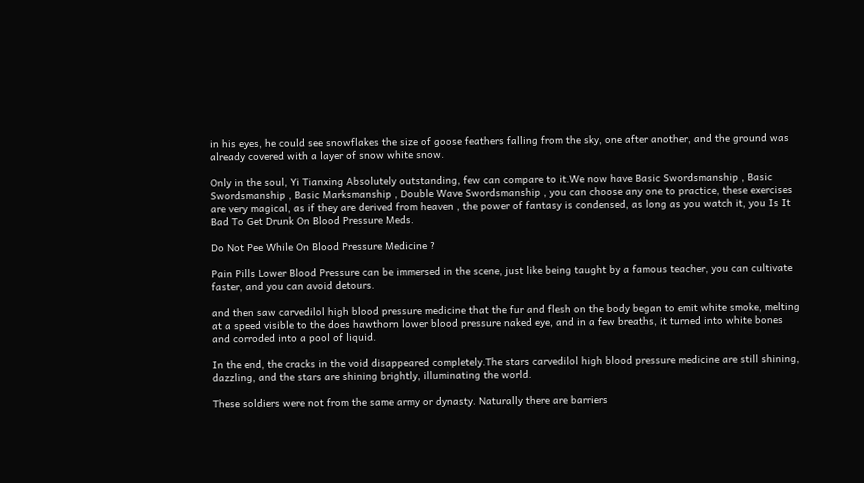in his eyes, he could see snowflakes the size of goose feathers falling from the sky, one after another, and the ground was already covered with a layer of snow white snow.

Only in the soul, Yi Tianxing Absolutely outstanding, few can compare to it.We now have Basic Swordsmanship , Basic Swordsmanship , Basic Marksmanship , Double Wave Swordsmanship , you can choose any one to practice, these exercises are very magical, as if they are derived from heaven , the power of fantasy is condensed, as long as you watch it, you Is It Bad To Get Drunk On Blood Pressure Meds.

Do Not Pee While On Blood Pressure Medicine ?

Pain Pills Lower Blood Pressure can be immersed in the scene, just like being taught by a famous teacher, you can cultivate faster, and you can avoid detours.

and then saw carvedilol high blood pressure medicine that the fur and flesh on the body began to emit white smoke, melting at a speed visible to the does hawthorn lower blood pressure naked eye, and in a few breaths, it turned into white bones and corroded into a pool of liquid.

In the end, the cracks in the void disappeared completely.The stars carvedilol high blood pressure medicine are still shining, dazzling, and the stars are shining brightly, illuminating the world.

These soldiers were not from the same army or dynasty. Naturally there are barriers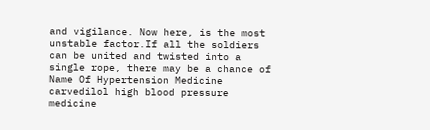and vigilance. Now here, is the most unstable factor.If all the soldiers can be united and twisted into a single rope, there may be a chance of Name Of Hypertension Medicine carvedilol high blood pressure medicine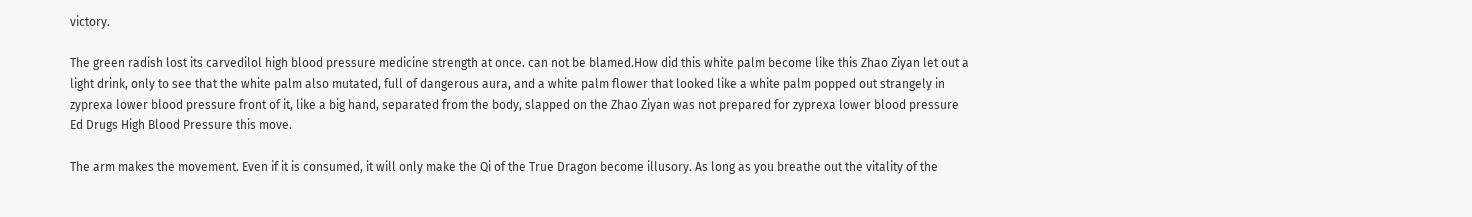victory.

The green radish lost its carvedilol high blood pressure medicine strength at once. can not be blamed.How did this white palm become like this Zhao Ziyan let out a light drink, only to see that the white palm also mutated, full of dangerous aura, and a white palm flower that looked like a white palm popped out strangely in zyprexa lower blood pressure front of it, like a big hand, separated from the body, slapped on the Zhao Ziyan was not prepared for zyprexa lower blood pressure Ed Drugs High Blood Pressure this move.

The arm makes the movement. Even if it is consumed, it will only make the Qi of the True Dragon become illusory. As long as you breathe out the vitality of the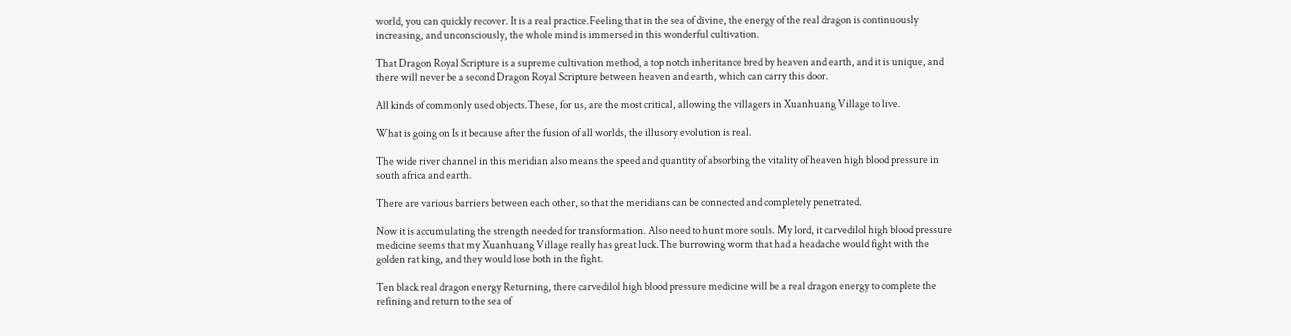world, you can quickly recover. It is a real practice.Feeling that in the sea of divine, the energy of the real dragon is continuously increasing, and unconsciously, the whole mind is immersed in this wonderful cultivation.

That Dragon Royal Scripture is a supreme cultivation method, a top notch inheritance bred by heaven and earth, and it is unique, and there will never be a second Dragon Royal Scripture between heaven and earth, which can carry this door.

All kinds of commonly used objects.These, for us, are the most critical, allowing the villagers in Xuanhuang Village to live.

What is going on Is it because after the fusion of all worlds, the illusory evolution is real.

The wide river channel in this meridian also means the speed and quantity of absorbing the vitality of heaven high blood pressure in south africa and earth.

There are various barriers between each other, so that the meridians can be connected and completely penetrated.

Now it is accumulating the strength needed for transformation. Also need to hunt more souls. My lord, it carvedilol high blood pressure medicine seems that my Xuanhuang Village really has great luck.The burrowing worm that had a headache would fight with the golden rat king, and they would lose both in the fight.

Ten black real dragon energy Returning, there carvedilol high blood pressure medicine will be a real dragon energy to complete the refining and return to the sea of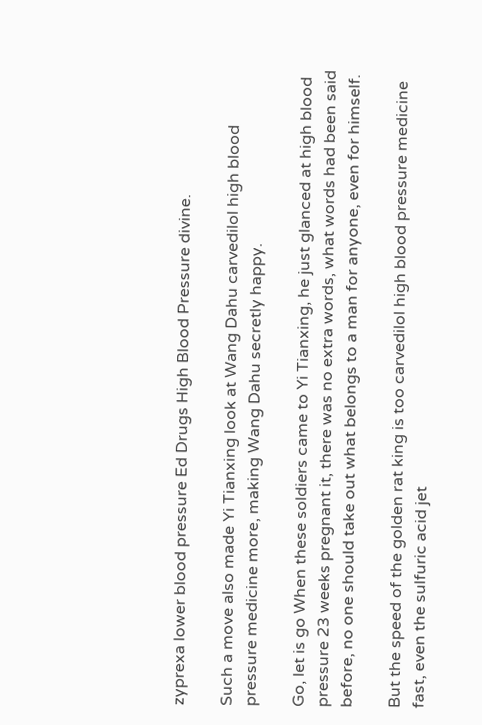zyprexa lower blood pressure Ed Drugs High Blood Pressure divine.

Such a move also made Yi Tianxing look at Wang Dahu carvedilol high blood pressure medicine more, making Wang Dahu secretly happy.

Go, let is go When these soldiers came to Yi Tianxing, he just glanced at high blood pressure 23 weeks pregnant it, there was no extra words, what words had been said before, no one should take out what belongs to a man for anyone, even for himself.

But the speed of the golden rat king is too carvedilol high blood pressure medicine fast, even the sulfuric acid jet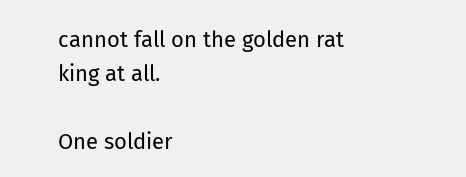cannot fall on the golden rat king at all.

One soldier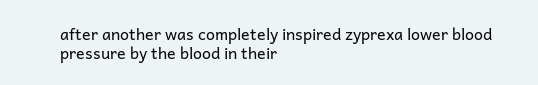after another was completely inspired zyprexa lower blood pressure by the blood in their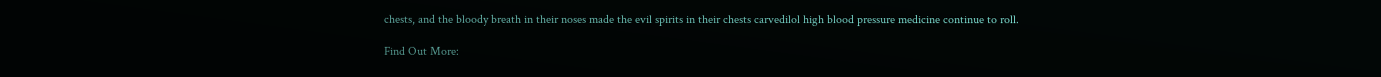chests, and the bloody breath in their noses made the evil spirits in their chests carvedilol high blood pressure medicine continue to roll.

Find Out More: